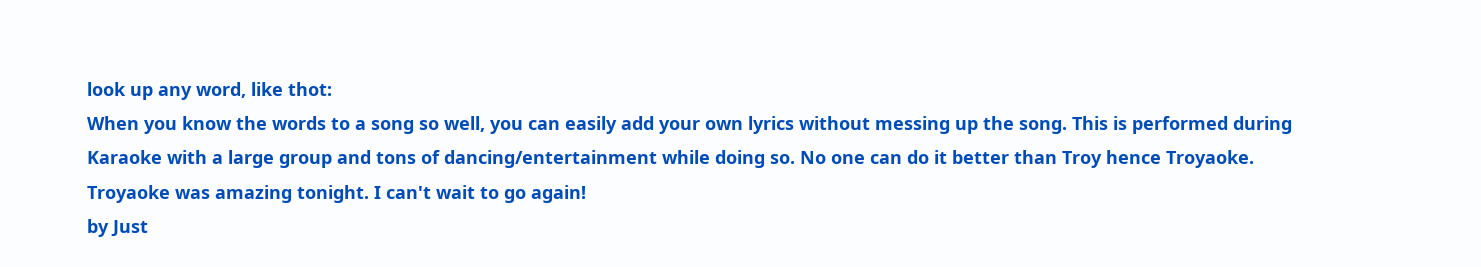look up any word, like thot:
When you know the words to a song so well, you can easily add your own lyrics without messing up the song. This is performed during Karaoke with a large group and tons of dancing/entertainment while doing so. No one can do it better than Troy hence Troyaoke.
Troyaoke was amazing tonight. I can't wait to go again!
by Just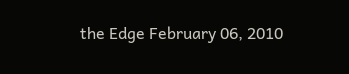the Edge February 06, 2010